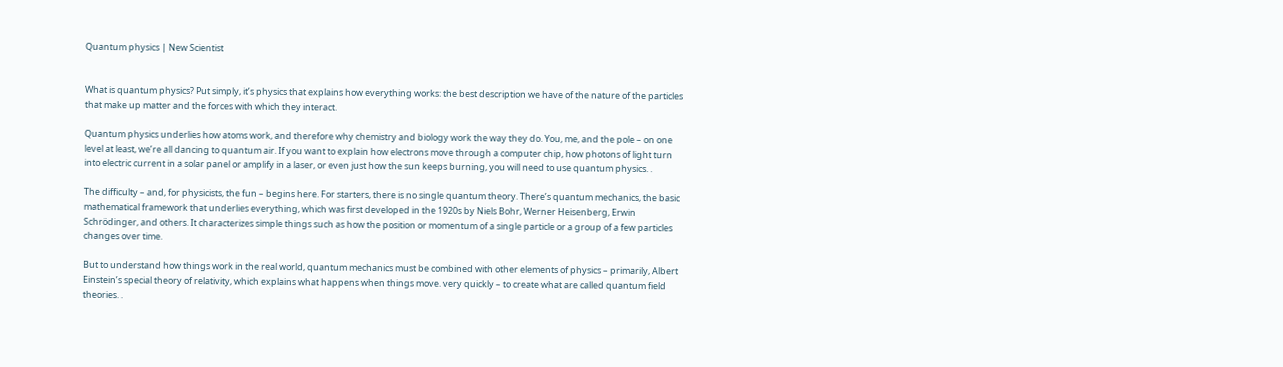Quantum physics | New Scientist


What is quantum physics? Put simply, it’s physics that explains how everything works: the best description we have of the nature of the particles that make up matter and the forces with which they interact.

Quantum physics underlies how atoms work, and therefore why chemistry and biology work the way they do. You, me, and the pole – on one level at least, we’re all dancing to quantum air. If you want to explain how electrons move through a computer chip, how photons of light turn into electric current in a solar panel or amplify in a laser, or even just how the sun keeps burning, you will need to use quantum physics. .

The difficulty – and, for physicists, the fun – begins here. For starters, there is no single quantum theory. There’s quantum mechanics, the basic mathematical framework that underlies everything, which was first developed in the 1920s by Niels Bohr, Werner Heisenberg, Erwin Schrödinger, and others. It characterizes simple things such as how the position or momentum of a single particle or a group of a few particles changes over time.

But to understand how things work in the real world, quantum mechanics must be combined with other elements of physics – primarily, Albert Einstein’s special theory of relativity, which explains what happens when things move. very quickly – to create what are called quantum field theories. .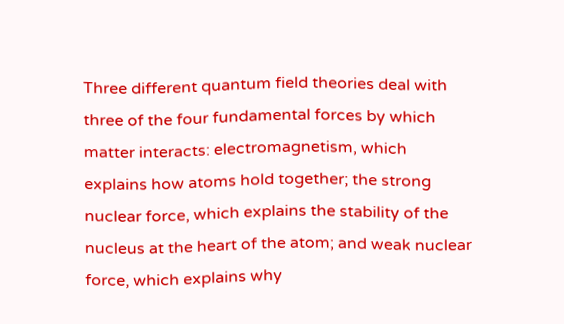Three different quantum field theories deal with three of the four fundamental forces by which matter interacts: electromagnetism, which explains how atoms hold together; the strong nuclear force, which explains the stability of the nucleus at the heart of the atom; and weak nuclear force, which explains why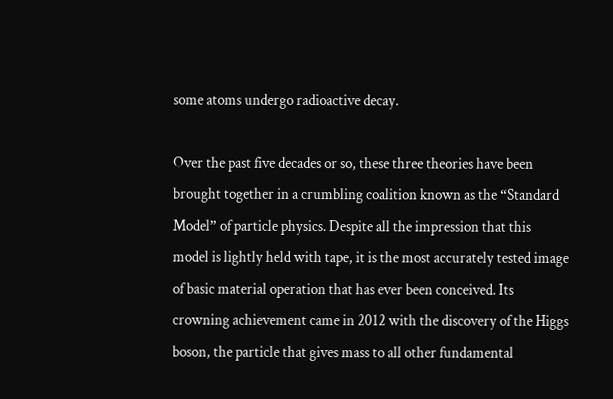some atoms undergo radioactive decay.

Over the past five decades or so, these three theories have been brought together in a crumbling coalition known as the “Standard Model” of particle physics. Despite all the impression that this model is lightly held with tape, it is the most accurately tested image of basic material operation that has ever been conceived. Its crowning achievement came in 2012 with the discovery of the Higgs boson, the particle that gives mass to all other fundamental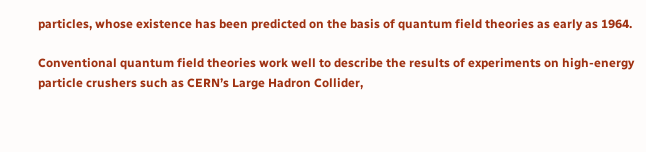particles, whose existence has been predicted on the basis of quantum field theories as early as 1964.

Conventional quantum field theories work well to describe the results of experiments on high-energy particle crushers such as CERN’s Large Hadron Collider,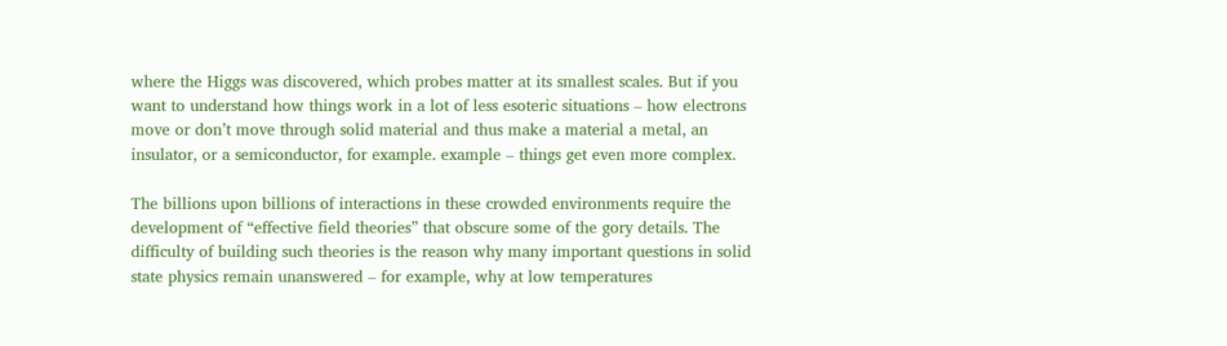where the Higgs was discovered, which probes matter at its smallest scales. But if you want to understand how things work in a lot of less esoteric situations – how electrons move or don’t move through solid material and thus make a material a metal, an insulator, or a semiconductor, for example. example – things get even more complex.

The billions upon billions of interactions in these crowded environments require the development of “effective field theories” that obscure some of the gory details. The difficulty of building such theories is the reason why many important questions in solid state physics remain unanswered – for example, why at low temperatures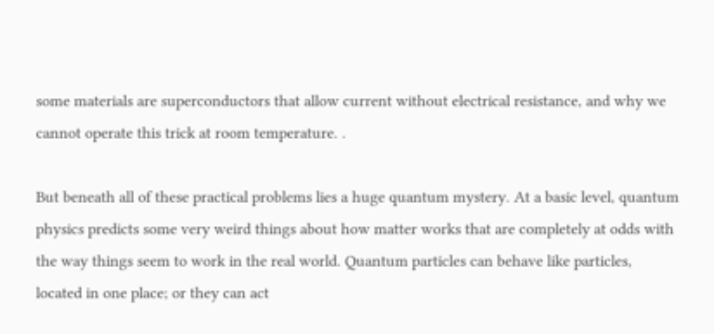some materials are superconductors that allow current without electrical resistance, and why we cannot operate this trick at room temperature. .

But beneath all of these practical problems lies a huge quantum mystery. At a basic level, quantum physics predicts some very weird things about how matter works that are completely at odds with the way things seem to work in the real world. Quantum particles can behave like particles, located in one place; or they can act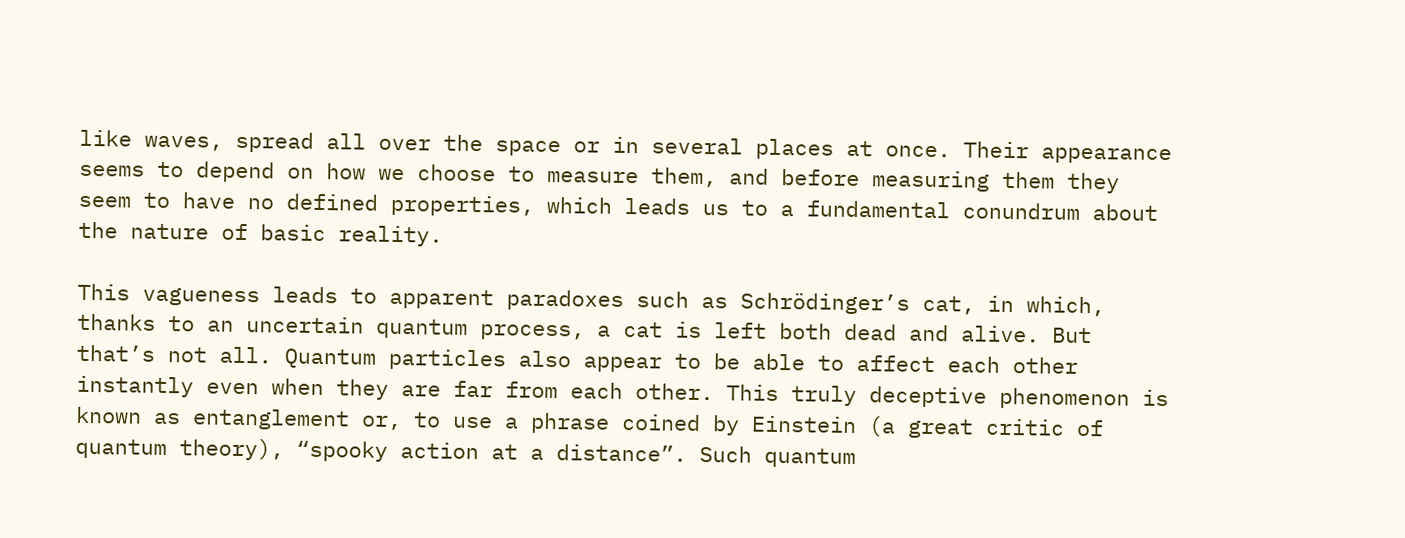like waves, spread all over the space or in several places at once. Their appearance seems to depend on how we choose to measure them, and before measuring them they seem to have no defined properties, which leads us to a fundamental conundrum about the nature of basic reality.

This vagueness leads to apparent paradoxes such as Schrödinger’s cat, in which, thanks to an uncertain quantum process, a cat is left both dead and alive. But that’s not all. Quantum particles also appear to be able to affect each other instantly even when they are far from each other. This truly deceptive phenomenon is known as entanglement or, to use a phrase coined by Einstein (a great critic of quantum theory), “spooky action at a distance”. Such quantum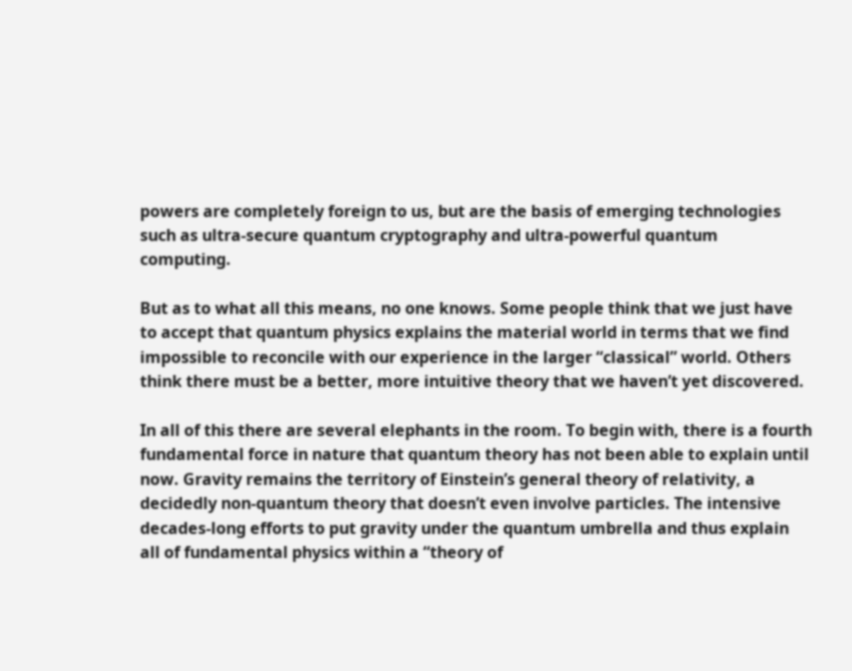powers are completely foreign to us, but are the basis of emerging technologies such as ultra-secure quantum cryptography and ultra-powerful quantum computing.

But as to what all this means, no one knows. Some people think that we just have to accept that quantum physics explains the material world in terms that we find impossible to reconcile with our experience in the larger “classical” world. Others think there must be a better, more intuitive theory that we haven’t yet discovered.

In all of this there are several elephants in the room. To begin with, there is a fourth fundamental force in nature that quantum theory has not been able to explain until now. Gravity remains the territory of Einstein’s general theory of relativity, a decidedly non-quantum theory that doesn’t even involve particles. The intensive decades-long efforts to put gravity under the quantum umbrella and thus explain all of fundamental physics within a “theory of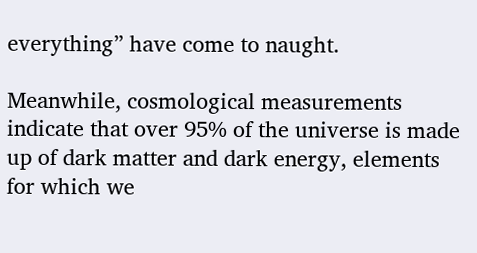everything” have come to naught.

Meanwhile, cosmological measurements indicate that over 95% of the universe is made up of dark matter and dark energy, elements for which we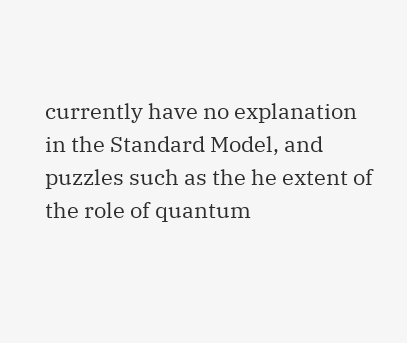currently have no explanation in the Standard Model, and puzzles such as the he extent of the role of quantum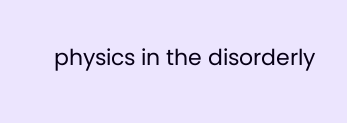physics in the disorderly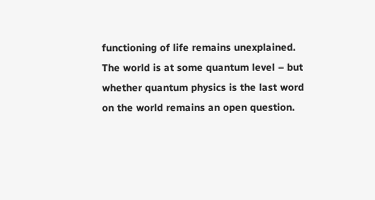functioning of life remains unexplained. The world is at some quantum level – but whether quantum physics is the last word on the world remains an open question.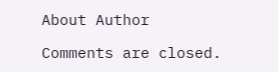About Author

Comments are closed.